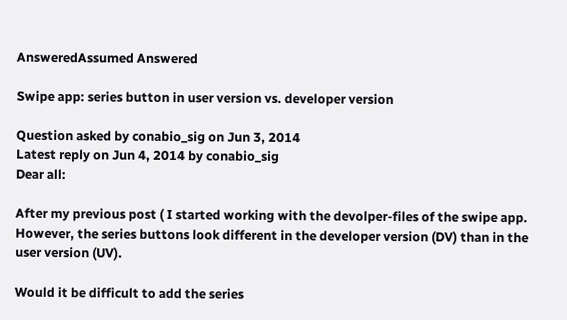AnsweredAssumed Answered

Swipe app: series button in user version vs. developer version

Question asked by conabio_sig on Jun 3, 2014
Latest reply on Jun 4, 2014 by conabio_sig
Dear all:

After my previous post ( I started working with the devolper-files of the swipe app. However, the series buttons look different in the developer version (DV) than in the user version (UV).

Would it be difficult to add the series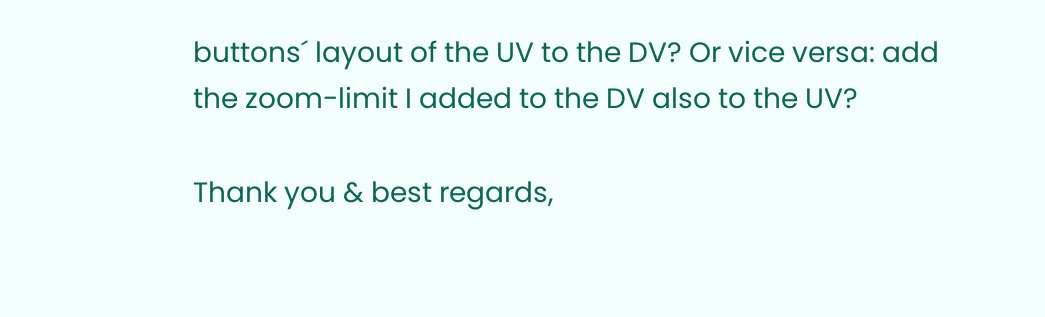buttons´ layout of the UV to the DV? Or vice versa: add the zoom-limit I added to the DV also to the UV?

Thank you & best regards,